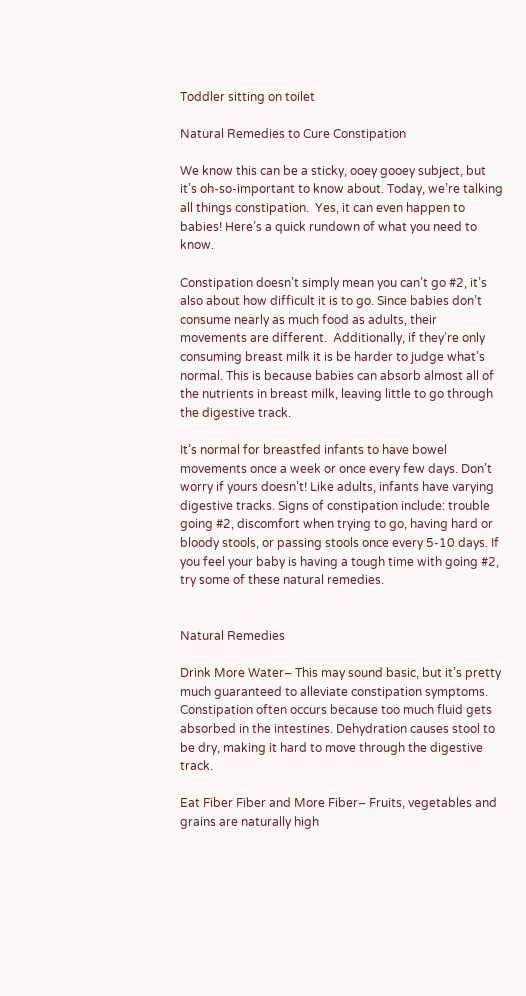Toddler sitting on toilet

Natural Remedies to Cure Constipation

We know this can be a sticky, ooey gooey subject, but it’s oh-so-important to know about. Today, we’re talking all things constipation.  Yes, it can even happen to babies! Here’s a quick rundown of what you need to know.

Constipation doesn’t simply mean you can’t go #2, it’s also about how difficult it is to go. Since babies don’t consume nearly as much food as adults, their movements are different.  Additionally, if they’re only consuming breast milk it is be harder to judge what’s normal. This is because babies can absorb almost all of the nutrients in breast milk, leaving little to go through the digestive track.

It’s normal for breastfed infants to have bowel movements once a week or once every few days. Don’t worry if yours doesn’t! Like adults, infants have varying digestive tracks. Signs of constipation include: trouble going #2, discomfort when trying to go, having hard or bloody stools, or passing stools once every 5-10 days. If you feel your baby is having a tough time with going #2, try some of these natural remedies.


Natural Remedies

Drink More Water– This may sound basic, but it’s pretty much guaranteed to alleviate constipation symptoms. Constipation often occurs because too much fluid gets absorbed in the intestines. Dehydration causes stool to be dry, making it hard to move through the digestive track.

Eat Fiber Fiber and More Fiber– Fruits, vegetables and grains are naturally high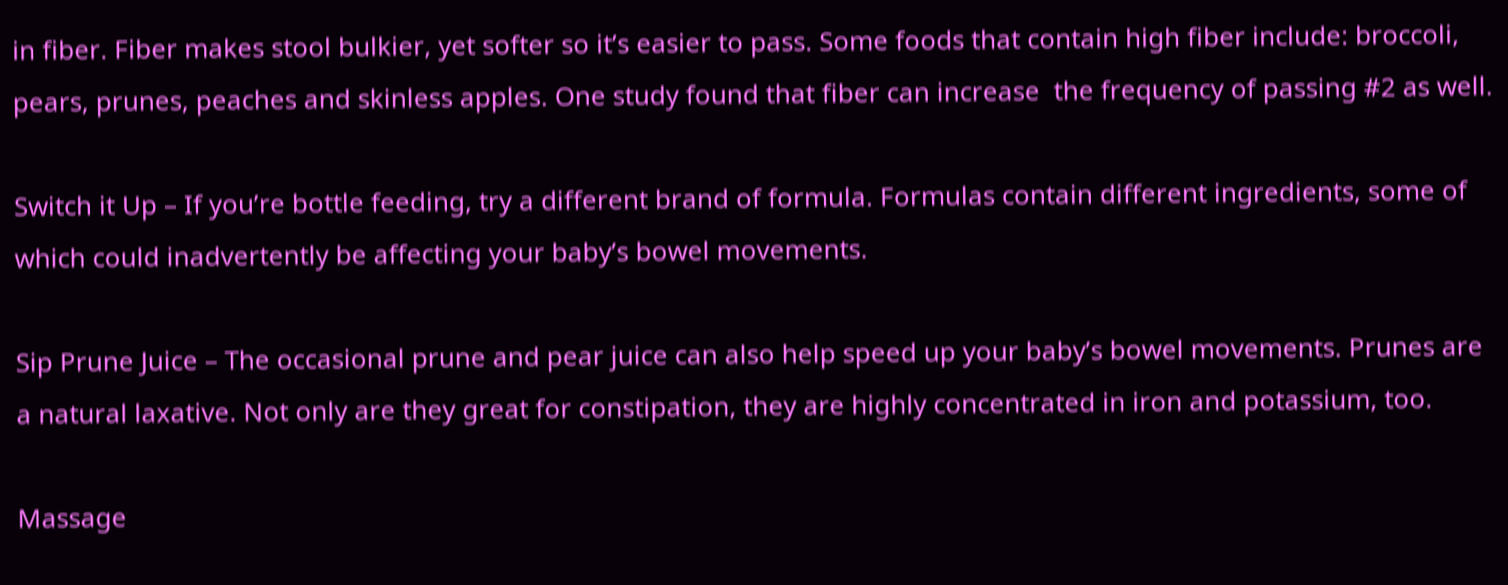in fiber. Fiber makes stool bulkier, yet softer so it’s easier to pass. Some foods that contain high fiber include: broccoli, pears, prunes, peaches and skinless apples. One study found that fiber can increase  the frequency of passing #2 as well.

Switch it Up – If you’re bottle feeding, try a different brand of formula. Formulas contain different ingredients, some of which could inadvertently be affecting your baby’s bowel movements.

Sip Prune Juice – The occasional prune and pear juice can also help speed up your baby’s bowel movements. Prunes are a natural laxative. Not only are they great for constipation, they are highly concentrated in iron and potassium, too.

Massage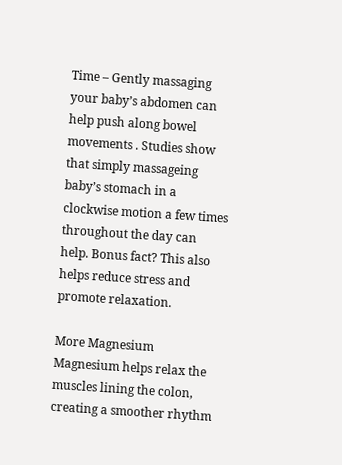Time – Gently massaging your baby’s abdomen can help push along bowel movements . Studies show that simply massageing baby’s stomach in a clockwise motion a few times throughout the day can help. Bonus fact? This also helps reduce stress and promote relaxation.

More Magnesium Magnesium helps relax the muscles lining the colon, creating a smoother rhythm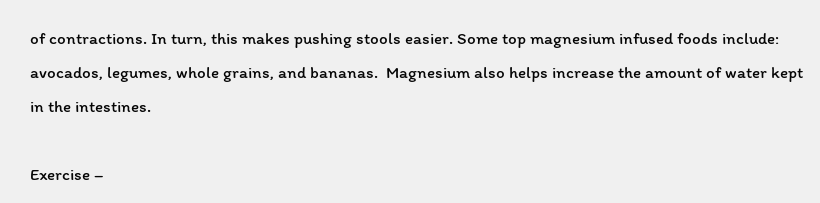of contractions. In turn, this makes pushing stools easier. Some top magnesium infused foods include: avocados, legumes, whole grains, and bananas.  Magnesium also helps increase the amount of water kept in the intestines.

Exercise –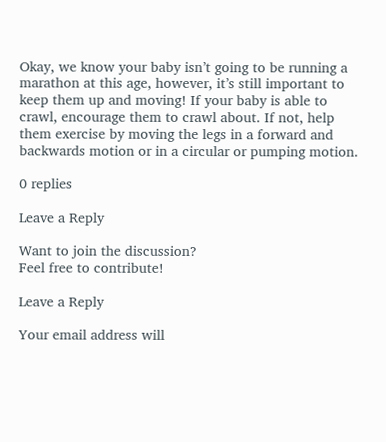Okay, we know your baby isn’t going to be running a marathon at this age, however, it’s still important to keep them up and moving! If your baby is able to crawl, encourage them to crawl about. If not, help them exercise by moving the legs in a forward and backwards motion or in a circular or pumping motion.

0 replies

Leave a Reply

Want to join the discussion?
Feel free to contribute!

Leave a Reply

Your email address will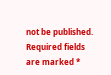not be published. Required fields are marked *